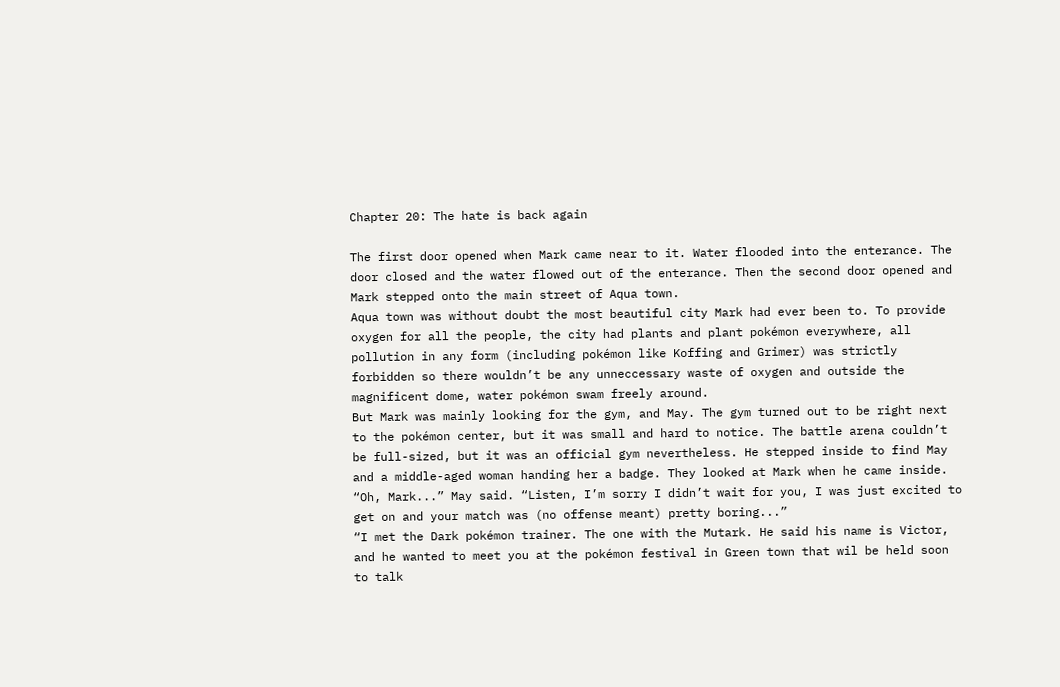Chapter 20: The hate is back again

The first door opened when Mark came near to it. Water flooded into the enterance. The door closed and the water flowed out of the enterance. Then the second door opened and Mark stepped onto the main street of Aqua town.
Aqua town was without doubt the most beautiful city Mark had ever been to. To provide oxygen for all the people, the city had plants and plant pokémon everywhere, all pollution in any form (including pokémon like Koffing and Grimer) was strictly forbidden so there wouldn’t be any unneccessary waste of oxygen and outside the magnificent dome, water pokémon swam freely around.
But Mark was mainly looking for the gym, and May. The gym turned out to be right next to the pokémon center, but it was small and hard to notice. The battle arena couldn’t be full-sized, but it was an official gym nevertheless. He stepped inside to find May and a middle-aged woman handing her a badge. They looked at Mark when he came inside.
“Oh, Mark...” May said. “Listen, I’m sorry I didn’t wait for you, I was just excited to get on and your match was (no offense meant) pretty boring...”
“I met the Dark pokémon trainer. The one with the Mutark. He said his name is Victor, and he wanted to meet you at the pokémon festival in Green town that wil be held soon to talk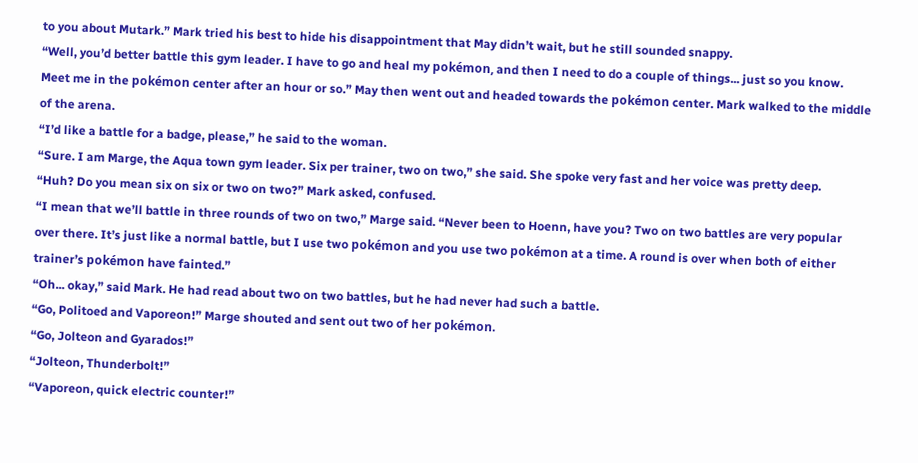to you about Mutark.” Mark tried his best to hide his disappointment that May didn’t wait, but he still sounded snappy.
“Well, you’d better battle this gym leader. I have to go and heal my pokémon, and then I need to do a couple of things... just so you know. Meet me in the pokémon center after an hour or so.” May then went out and headed towards the pokémon center. Mark walked to the middle of the arena.
“I’d like a battle for a badge, please,” he said to the woman.
“Sure. I am Marge, the Aqua town gym leader. Six per trainer, two on two,” she said. She spoke very fast and her voice was pretty deep.
“Huh? Do you mean six on six or two on two?” Mark asked, confused.
“I mean that we’ll battle in three rounds of two on two,” Marge said. “Never been to Hoenn, have you? Two on two battles are very popular over there. It’s just like a normal battle, but I use two pokémon and you use two pokémon at a time. A round is over when both of either trainer’s pokémon have fainted.”
“Oh... okay,” said Mark. He had read about two on two battles, but he had never had such a battle.
“Go, Politoed and Vaporeon!” Marge shouted and sent out two of her pokémon.
“Go, Jolteon and Gyarados!”
“Jolteon, Thunderbolt!”
“Vaporeon, quick electric counter!”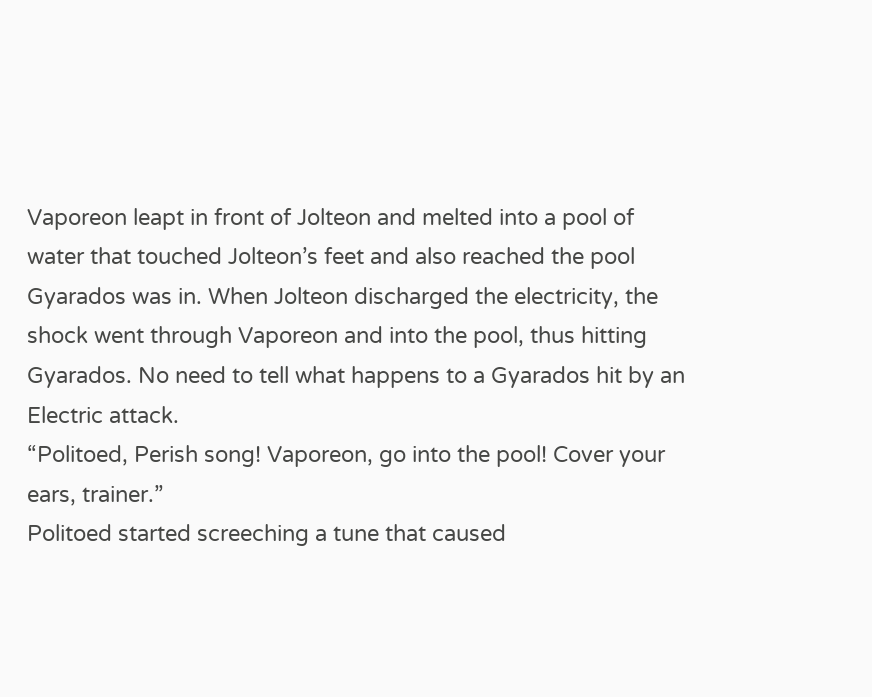Vaporeon leapt in front of Jolteon and melted into a pool of water that touched Jolteon’s feet and also reached the pool Gyarados was in. When Jolteon discharged the electricity, the shock went through Vaporeon and into the pool, thus hitting Gyarados. No need to tell what happens to a Gyarados hit by an Electric attack.
“Politoed, Perish song! Vaporeon, go into the pool! Cover your ears, trainer.”
Politoed started screeching a tune that caused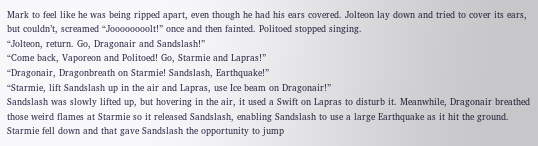Mark to feel like he was being ripped apart, even though he had his ears covered. Jolteon lay down and tried to cover its ears, but couldn’t, screamed “Joooooooolt!” once and then fainted. Politoed stopped singing.
“Jolteon, return. Go, Dragonair and Sandslash!”
“Come back, Vaporeon and Politoed! Go, Starmie and Lapras!”
“Dragonair, Dragonbreath on Starmie! Sandslash, Earthquake!”
“Starmie, lift Sandslash up in the air and Lapras, use Ice beam on Dragonair!”
Sandslash was slowly lifted up, but hovering in the air, it used a Swift on Lapras to disturb it. Meanwhile, Dragonair breathed those weird flames at Starmie so it released Sandslash, enabling Sandslash to use a large Earthquake as it hit the ground. Starmie fell down and that gave Sandslash the opportunity to jump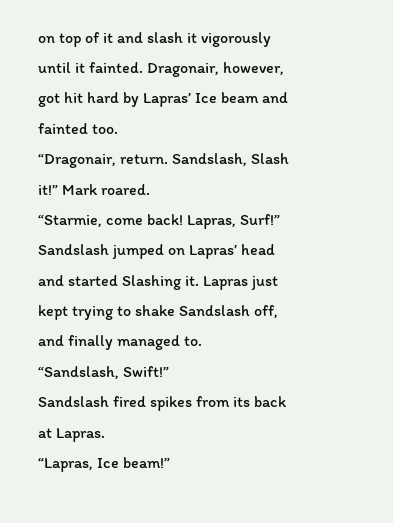on top of it and slash it vigorously until it fainted. Dragonair, however, got hit hard by Lapras’ Ice beam and fainted too.
“Dragonair, return. Sandslash, Slash it!” Mark roared.
“Starmie, come back! Lapras, Surf!”
Sandslash jumped on Lapras’ head and started Slashing it. Lapras just kept trying to shake Sandslash off, and finally managed to.
“Sandslash, Swift!”
Sandslash fired spikes from its back at Lapras.
“Lapras, Ice beam!”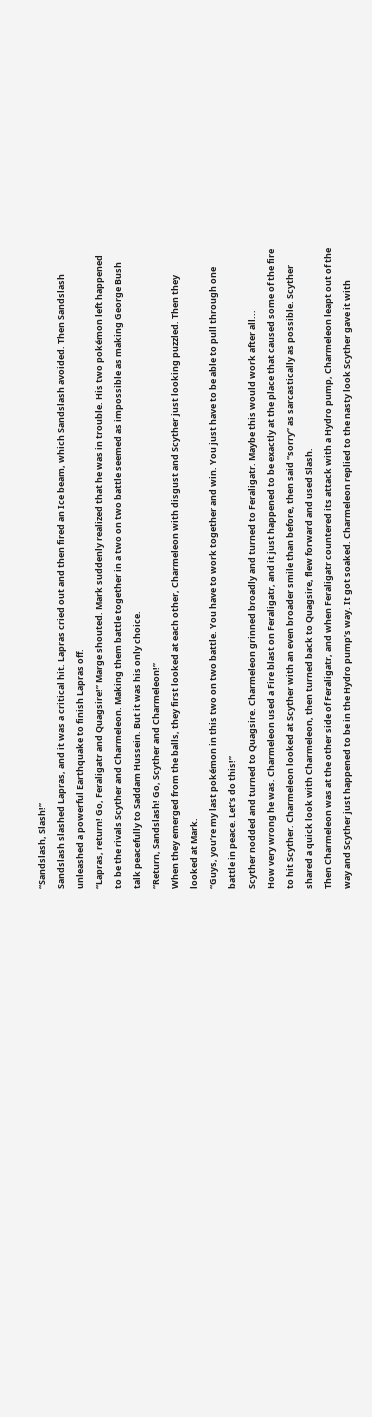“Sandslash, Slash!”
Sandslash slashed Lapras, and it was a critical hit. Lapras cried out and then fired an Ice beam, which Sandslash avoided. Then Sandslash unleashed a powerful Earthquake to finish Lapras off.
“Lapras, return! Go, Feraligatr and Quagsire!” Marge shouted. Mark suddenly realized that he was in trouble. His two pokémon left happened to be the rivals Scyther and Charmeleon. Making them battle together in a two on two battle seemed as impossible as making George Bush talk peacefully to Saddam Hussein. But it was his only choice.
“Return, Sandslash! Go, Scyther and Charmeleon!”
When they emerged from the balls, they first looked at each other, Charmeleon with disgust and Scyther just looking puzzled. Then they looked at Mark.
“Guys, you’re my last pokémon in this two on two battle. You have to work together and win. You just have to be able to pull through one battle in peace. Let’s do this!”
Scyther nodded and turned to Quagsire. Charmeleon grinned broadly and turned to Feraligatr. Maybe this would work after all...
How very wrong he was. Charmeleon used a Fire blast on Feraligatr, and it just happened to be exactly at the place that caused some of the fire to hit Scyther. Charmeleon looked at Scyther with an even broader smile than before, then said “sorry” as sarcastically as possible. Scyther shared a quick look with Charmeleon, then turned back to Quagsire, flew forward and used Slash.
Then Charmeleon was at the other side of Feraligatr, and when Feraligatr countered its attack with a Hydro pump, Charmeleon leapt out of the way and Scyther just happened to be in the Hydro pump’s way. It got soaked. Charmeleon replied to the nasty look Scyther gave it with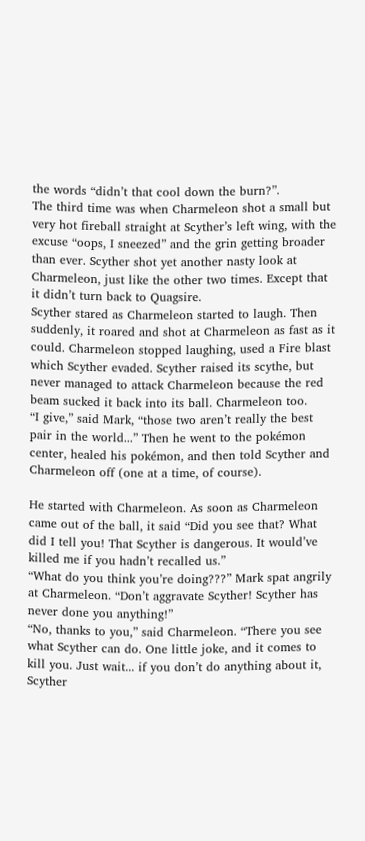the words “didn’t that cool down the burn?”.
The third time was when Charmeleon shot a small but very hot fireball straight at Scyther’s left wing, with the excuse “oops, I sneezed” and the grin getting broader than ever. Scyther shot yet another nasty look at Charmeleon, just like the other two times. Except that it didn’t turn back to Quagsire.
Scyther stared as Charmeleon started to laugh. Then suddenly, it roared and shot at Charmeleon as fast as it could. Charmeleon stopped laughing, used a Fire blast which Scyther evaded. Scyther raised its scythe, but never managed to attack Charmeleon because the red beam sucked it back into its ball. Charmeleon too.
“I give,” said Mark, “those two aren’t really the best pair in the world...” Then he went to the pokémon center, healed his pokémon, and then told Scyther and Charmeleon off (one at a time, of course).

He started with Charmeleon. As soon as Charmeleon came out of the ball, it said “Did you see that? What did I tell you! That Scyther is dangerous. It would’ve killed me if you hadn’t recalled us.”
“What do you think you’re doing???” Mark spat angrily at Charmeleon. “Don’t aggravate Scyther! Scyther has never done you anything!”
“No, thanks to you,” said Charmeleon. “There you see what Scyther can do. One little joke, and it comes to kill you. Just wait... if you don’t do anything about it, Scyther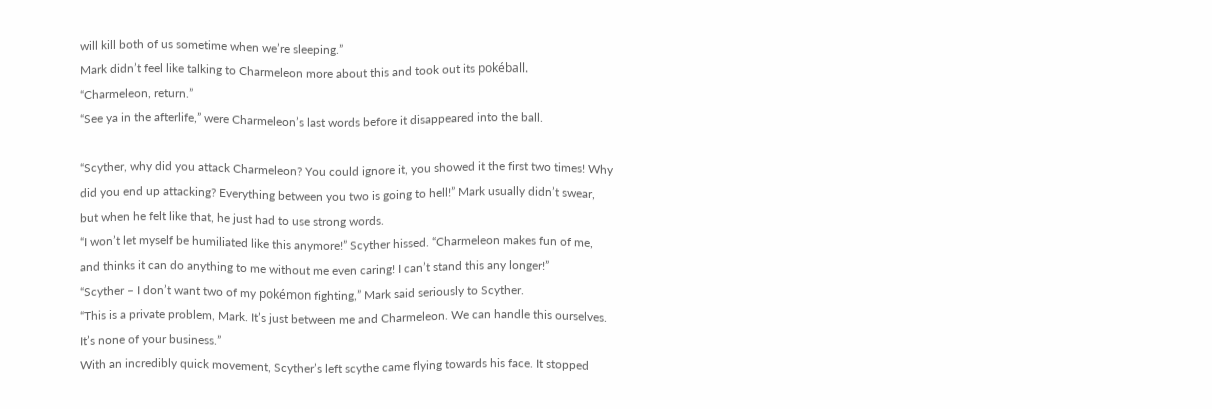will kill both of us sometime when we’re sleeping.”
Mark didn’t feel like talking to Charmeleon more about this and took out its pokéball.
“Charmeleon, return.”
“See ya in the afterlife,” were Charmeleon’s last words before it disappeared into the ball.

“Scyther, why did you attack Charmeleon? You could ignore it, you showed it the first two times! Why did you end up attacking? Everything between you two is going to hell!” Mark usually didn’t swear, but when he felt like that, he just had to use strong words.
“I won’t let myself be humiliated like this anymore!” Scyther hissed. “Charmeleon makes fun of me, and thinks it can do anything to me without me even caring! I can’t stand this any longer!”
“Scyther – I don’t want two of my pokémon fighting,” Mark said seriously to Scyther.
“This is a private problem, Mark. It’s just between me and Charmeleon. We can handle this ourselves. It’s none of your business.”
With an incredibly quick movement, Scyther’s left scythe came flying towards his face. It stopped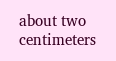about two centimeters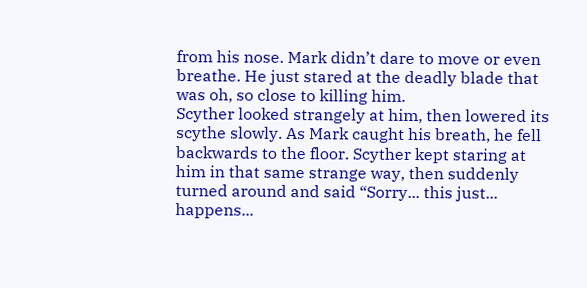from his nose. Mark didn’t dare to move or even breathe. He just stared at the deadly blade that was oh, so close to killing him.
Scyther looked strangely at him, then lowered its scythe slowly. As Mark caught his breath, he fell backwards to the floor. Scyther kept staring at him in that same strange way, then suddenly turned around and said “Sorry... this just... happens...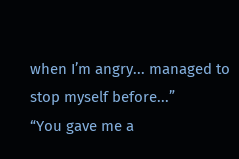when I’m angry... managed to stop myself before...”
“You gave me a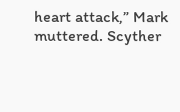heart attack,” Mark muttered. Scyther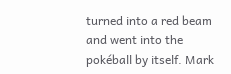turned into a red beam and went into the pokéball by itself. Mark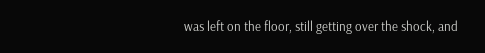was left on the floor, still getting over the shock, and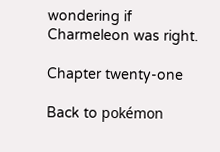wondering if Charmeleon was right.

Chapter twenty-one

Back to pokémon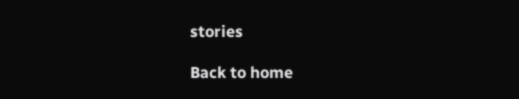stories

Back to home